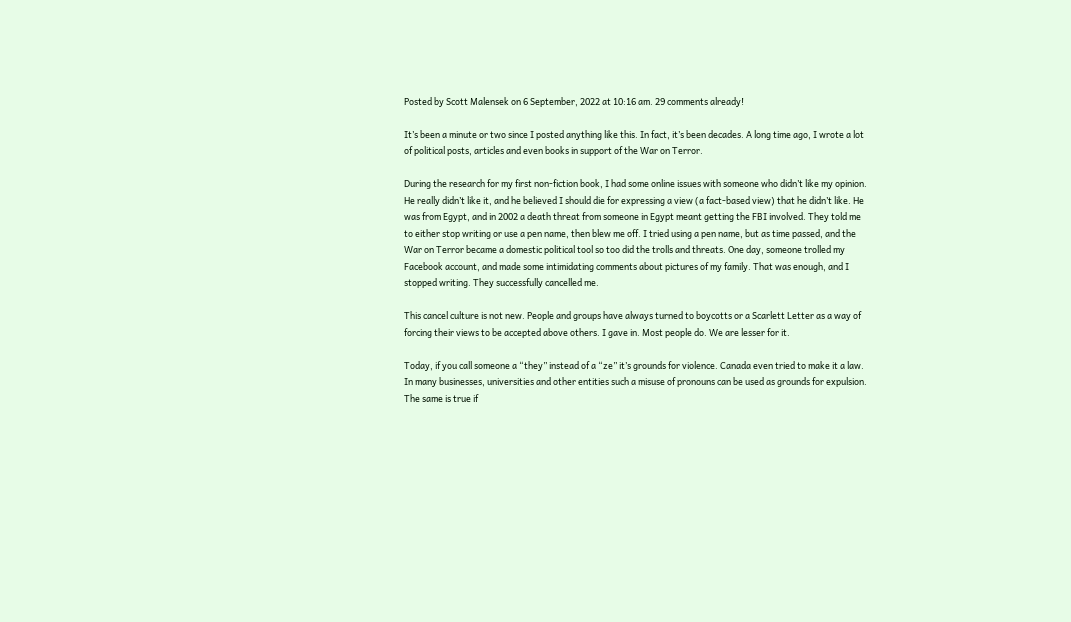Posted by Scott Malensek on 6 September, 2022 at 10:16 am. 29 comments already!

It’s been a minute or two since I posted anything like this. In fact, it’s been decades. A long time ago, I wrote a lot of political posts, articles and even books in support of the War on Terror.

During the research for my first non-fiction book, I had some online issues with someone who didn’t like my opinion. He really didn’t like it, and he believed I should die for expressing a view (a fact-based view) that he didn’t like. He was from Egypt, and in 2002 a death threat from someone in Egypt meant getting the FBI involved. They told me to either stop writing or use a pen name, then blew me off. I tried using a pen name, but as time passed, and the War on Terror became a domestic political tool so too did the trolls and threats. One day, someone trolled my Facebook account, and made some intimidating comments about pictures of my family. That was enough, and I stopped writing. They successfully cancelled me.

This cancel culture is not new. People and groups have always turned to boycotts or a Scarlett Letter as a way of forcing their views to be accepted above others. I gave in. Most people do. We are lesser for it.

Today, if you call someone a “they” instead of a “ze” it’s grounds for violence. Canada even tried to make it a law. In many businesses, universities and other entities such a misuse of pronouns can be used as grounds for expulsion. The same is true if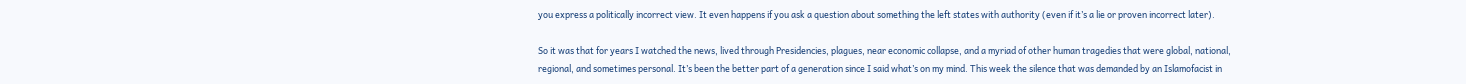you express a politically incorrect view. It even happens if you ask a question about something the left states with authority (even if it’s a lie or proven incorrect later).

So it was that for years I watched the news, lived through Presidencies, plagues, near economic collapse, and a myriad of other human tragedies that were global, national, regional, and sometimes personal. It’s been the better part of a generation since I said what’s on my mind. This week the silence that was demanded by an Islamofacist in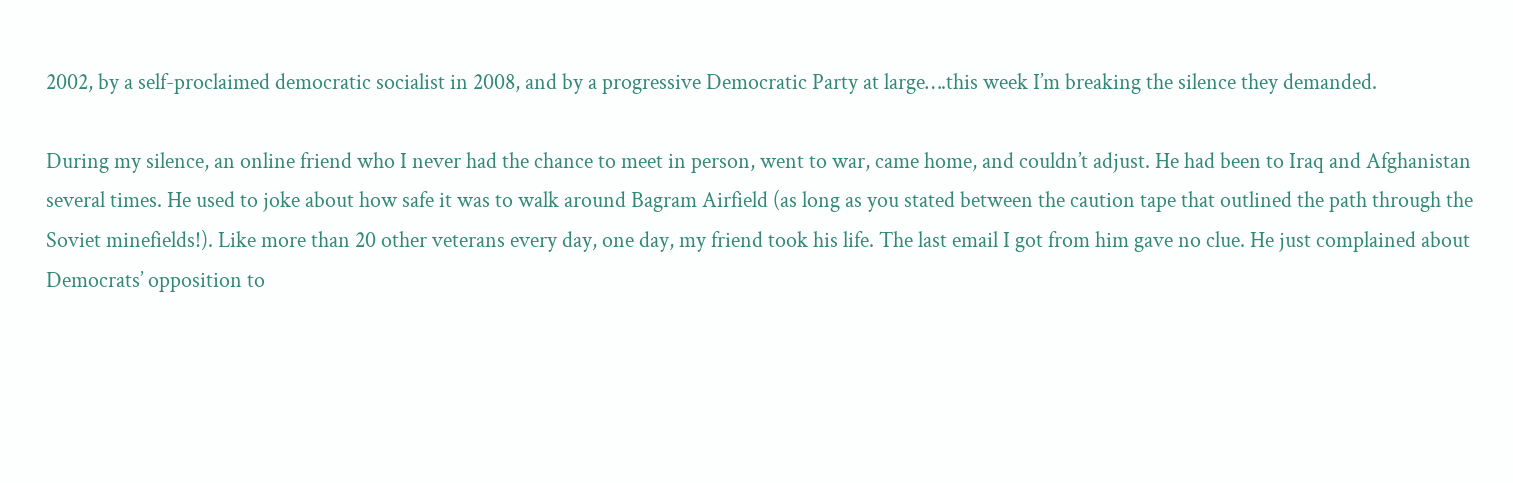2002, by a self-proclaimed democratic socialist in 2008, and by a progressive Democratic Party at large….this week I’m breaking the silence they demanded.

During my silence, an online friend who I never had the chance to meet in person, went to war, came home, and couldn’t adjust. He had been to Iraq and Afghanistan several times. He used to joke about how safe it was to walk around Bagram Airfield (as long as you stated between the caution tape that outlined the path through the Soviet minefields!). Like more than 20 other veterans every day, one day, my friend took his life. The last email I got from him gave no clue. He just complained about Democrats’ opposition to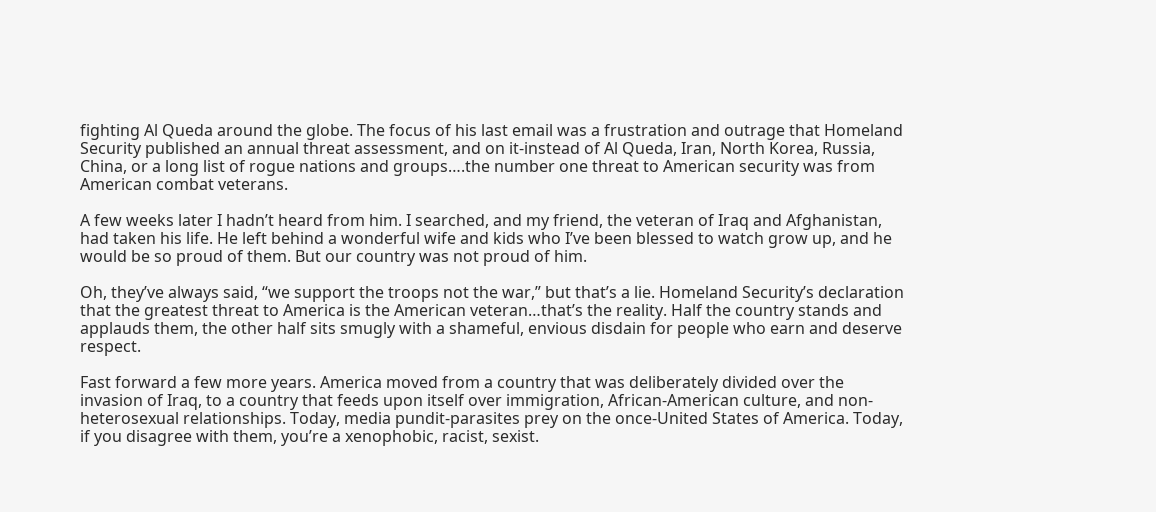fighting Al Queda around the globe. The focus of his last email was a frustration and outrage that Homeland Security published an annual threat assessment, and on it-instead of Al Queda, Iran, North Korea, Russia, China, or a long list of rogue nations and groups….the number one threat to American security was from American combat veterans.

A few weeks later I hadn’t heard from him. I searched, and my friend, the veteran of Iraq and Afghanistan, had taken his life. He left behind a wonderful wife and kids who I’ve been blessed to watch grow up, and he would be so proud of them. But our country was not proud of him.

Oh, they’ve always said, “we support the troops not the war,” but that’s a lie. Homeland Security’s declaration that the greatest threat to America is the American veteran…that’s the reality. Half the country stands and applauds them, the other half sits smugly with a shameful, envious disdain for people who earn and deserve respect.

Fast forward a few more years. America moved from a country that was deliberately divided over the invasion of Iraq, to a country that feeds upon itself over immigration, African-American culture, and non-heterosexual relationships. Today, media pundit-parasites prey on the once-United States of America. Today, if you disagree with them, you’re a xenophobic, racist, sexist.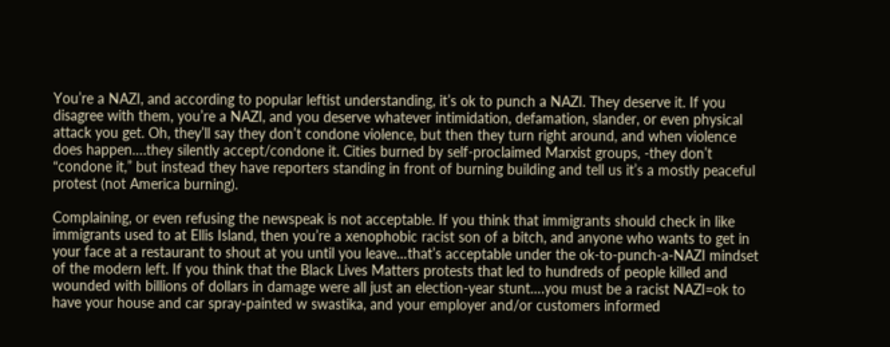You’re a NAZI, and according to popular leftist understanding, it’s ok to punch a NAZI. They deserve it. If you disagree with them, you’re a NAZI, and you deserve whatever intimidation, defamation, slander, or even physical attack you get. Oh, they’ll say they don’t condone violence, but then they turn right around, and when violence does happen….they silently accept/condone it. Cities burned by self-proclaimed Marxist groups, -they don’t “condone it,” but instead they have reporters standing in front of burning building and tell us it’s a mostly peaceful protest (not America burning).

Complaining, or even refusing the newspeak is not acceptable. If you think that immigrants should check in like immigrants used to at Ellis Island, then you’re a xenophobic racist son of a bitch, and anyone who wants to get in your face at a restaurant to shout at you until you leave…that’s acceptable under the ok-to-punch-a-NAZI mindset of the modern left. If you think that the Black Lives Matters protests that led to hundreds of people killed and wounded with billions of dollars in damage were all just an election-year stunt….you must be a racist NAZI=ok to have your house and car spray-painted w swastika, and your employer and/or customers informed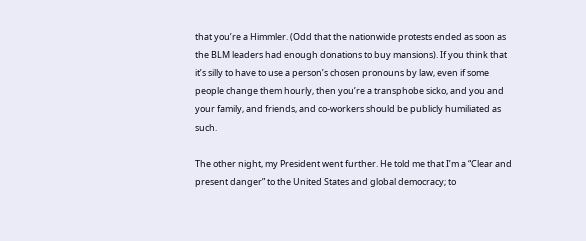that you’re a Himmler. (Odd that the nationwide protests ended as soon as the BLM leaders had enough donations to buy mansions). If you think that it’s silly to have to use a person’s chosen pronouns by law, even if some people change them hourly, then you’re a transphobe sicko, and you and your family, and friends, and co-workers should be publicly humiliated as such.

The other night, my President went further. He told me that I’m a “Clear and present danger” to the United States and global democracy; to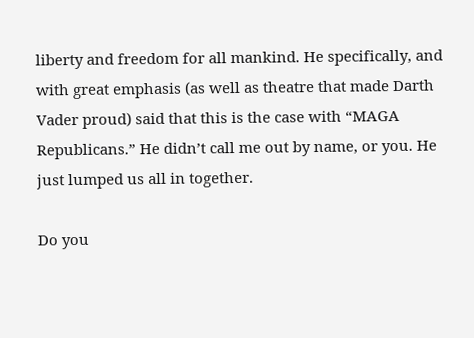liberty and freedom for all mankind. He specifically, and with great emphasis (as well as theatre that made Darth Vader proud) said that this is the case with “MAGA Republicans.” He didn’t call me out by name, or you. He just lumped us all in together.

Do you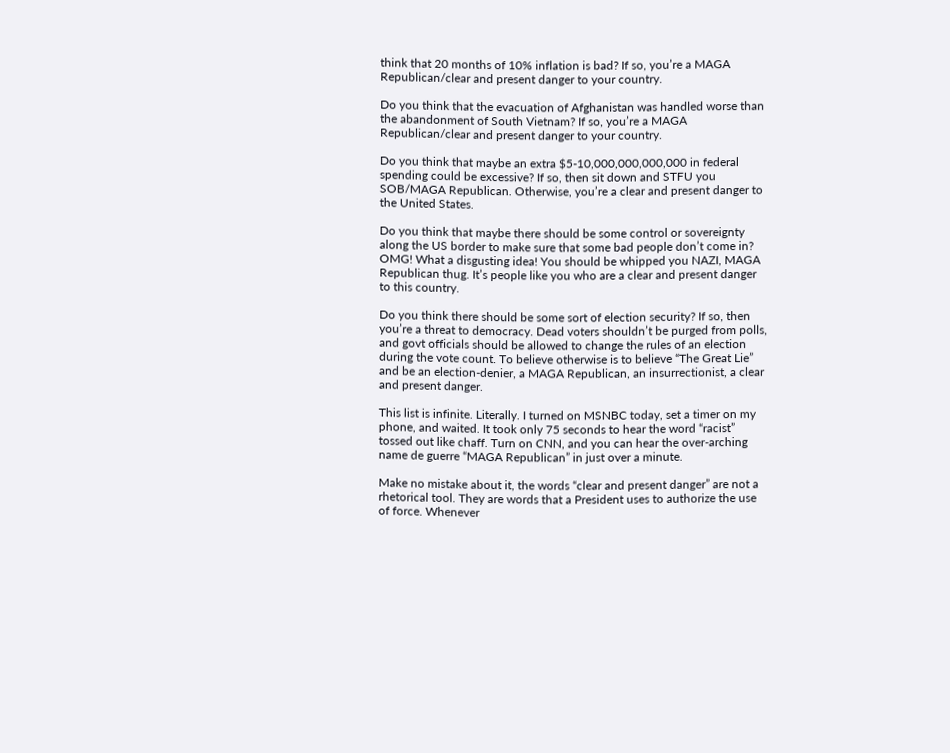think that 20 months of 10% inflation is bad? If so, you’re a MAGA Republican/clear and present danger to your country.

Do you think that the evacuation of Afghanistan was handled worse than the abandonment of South Vietnam? If so, you’re a MAGA Republican/clear and present danger to your country.

Do you think that maybe an extra $5-10,000,000,000,000 in federal spending could be excessive? If so, then sit down and STFU you SOB/MAGA Republican. Otherwise, you’re a clear and present danger to the United States.

Do you think that maybe there should be some control or sovereignty along the US border to make sure that some bad people don’t come in? OMG! What a disgusting idea! You should be whipped you NAZI, MAGA Republican thug. It’s people like you who are a clear and present danger to this country.

Do you think there should be some sort of election security? If so, then you’re a threat to democracy. Dead voters shouldn’t be purged from polls, and govt officials should be allowed to change the rules of an election during the vote count. To believe otherwise is to believe “The Great Lie” and be an election-denier, a MAGA Republican, an insurrectionist, a clear and present danger.

This list is infinite. Literally. I turned on MSNBC today, set a timer on my phone, and waited. It took only 75 seconds to hear the word “racist” tossed out like chaff. Turn on CNN, and you can hear the over-arching name de guerre “MAGA Republican” in just over a minute.

Make no mistake about it, the words “clear and present danger” are not a rhetorical tool. They are words that a President uses to authorize the use of force. Whenever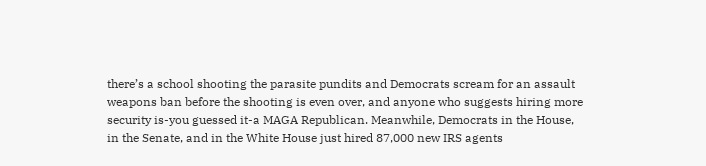there’s a school shooting the parasite pundits and Democrats scream for an assault weapons ban before the shooting is even over, and anyone who suggests hiring more security is-you guessed it-a MAGA Republican. Meanwhile, Democrats in the House, in the Senate, and in the White House just hired 87,000 new IRS agents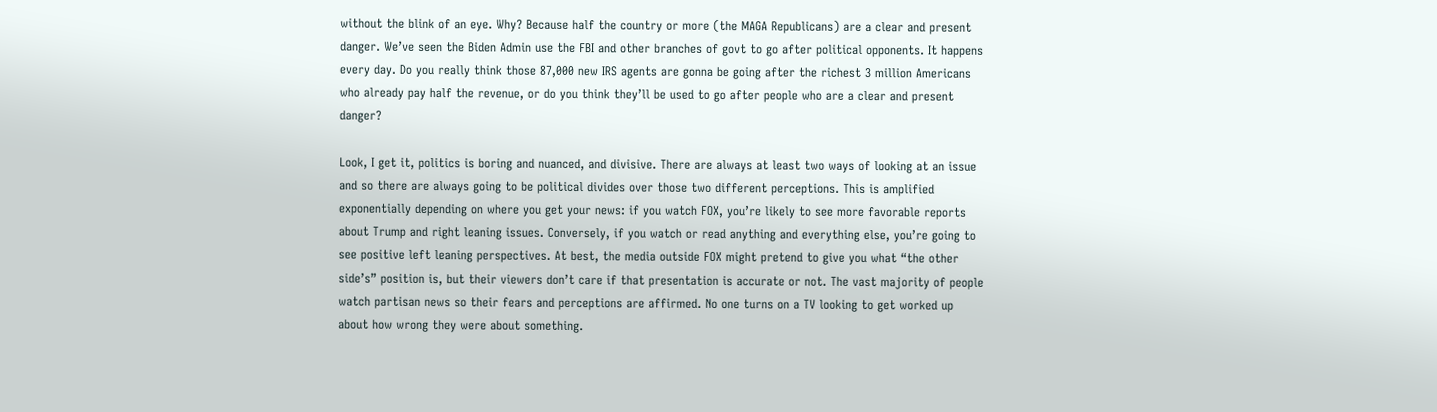without the blink of an eye. Why? Because half the country or more (the MAGA Republicans) are a clear and present danger. We’ve seen the Biden Admin use the FBI and other branches of govt to go after political opponents. It happens every day. Do you really think those 87,000 new IRS agents are gonna be going after the richest 3 million Americans who already pay half the revenue, or do you think they’ll be used to go after people who are a clear and present danger?

Look, I get it, politics is boring and nuanced, and divisive. There are always at least two ways of looking at an issue and so there are always going to be political divides over those two different perceptions. This is amplified exponentially depending on where you get your news: if you watch FOX, you’re likely to see more favorable reports about Trump and right leaning issues. Conversely, if you watch or read anything and everything else, you’re going to see positive left leaning perspectives. At best, the media outside FOX might pretend to give you what “the other side’s” position is, but their viewers don’t care if that presentation is accurate or not. The vast majority of people watch partisan news so their fears and perceptions are affirmed. No one turns on a TV looking to get worked up about how wrong they were about something.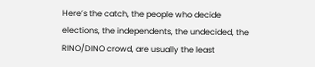Here’s the catch, the people who decide elections, the independents, the undecided, the RINO/DINO crowd, are usually the least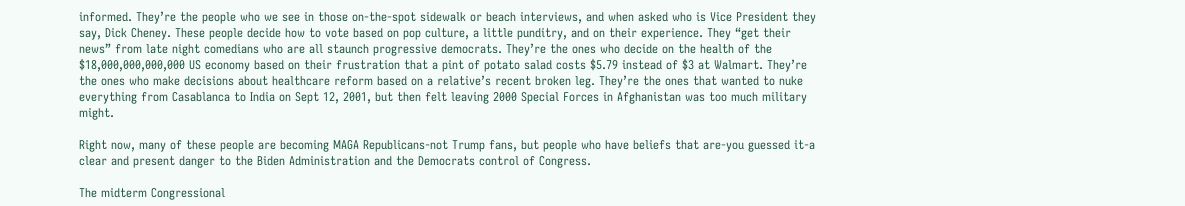informed. They’re the people who we see in those on-the-spot sidewalk or beach interviews, and when asked who is Vice President they say, Dick Cheney. These people decide how to vote based on pop culture, a little punditry, and on their experience. They “get their news” from late night comedians who are all staunch progressive democrats. They’re the ones who decide on the health of the $18,000,000,000,000 US economy based on their frustration that a pint of potato salad costs $5.79 instead of $3 at Walmart. They’re the ones who make decisions about healthcare reform based on a relative’s recent broken leg. They’re the ones that wanted to nuke everything from Casablanca to India on Sept 12, 2001, but then felt leaving 2000 Special Forces in Afghanistan was too much military might.

Right now, many of these people are becoming MAGA Republicans-not Trump fans, but people who have beliefs that are-you guessed it-a clear and present danger to the Biden Administration and the Democrats control of Congress.

The midterm Congressional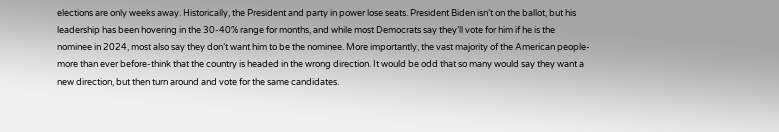elections are only weeks away. Historically, the President and party in power lose seats. President Biden isn’t on the ballot, but his leadership has been hovering in the 30-40% range for months, and while most Democrats say they’ll vote for him if he is the nominee in 2024, most also say they don’t want him to be the nominee. More importantly, the vast majority of the American people-more than ever before-think that the country is headed in the wrong direction. It would be odd that so many would say they want a new direction, but then turn around and vote for the same candidates.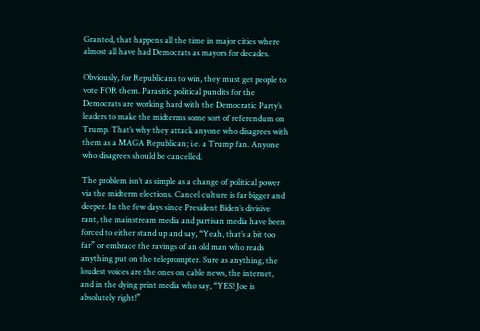Granted, that happens all the time in major cities where almost all have had Democrats as mayors for decades.

Obviously, for Republicans to win, they must get people to vote FOR them. Parasitic political pundits for the Democrats are working hard with the Democratic Party’s leaders to make the midterms some sort of referendum on Trump. That’s why they attack anyone who disagrees with them as a MAGA Republican; i.e. a Trump fan. Anyone who disagrees should be cancelled.

The problem isn’t as simple as a change of political power via the midterm elections. Cancel culture is far bigger and deeper. In the few days since President Biden’s divisive rant, the mainstream media and partisan media have been forced to either stand up and say, “Yeah, that’s a bit too far” or embrace the ravings of an old man who reads anything put on the teleprompter. Sure as anything, the loudest voices are the ones on cable news, the internet, and in the dying print media who say, “YES! Joe is absolutely right!”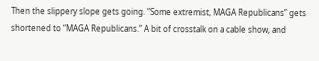Then the slippery slope gets going. “Some extremist, MAGA Republicans” gets shortened to “MAGA Republicans.” A bit of crosstalk on a cable show, and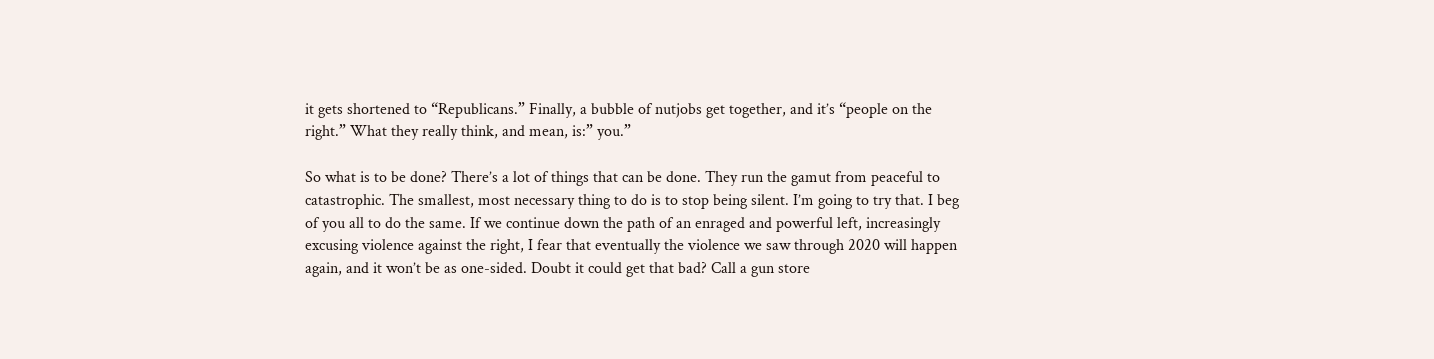it gets shortened to “Republicans.” Finally, a bubble of nutjobs get together, and it’s “people on the right.” What they really think, and mean, is:” you.”

So what is to be done? There’s a lot of things that can be done. They run the gamut from peaceful to catastrophic. The smallest, most necessary thing to do is to stop being silent. I’m going to try that. I beg of you all to do the same. If we continue down the path of an enraged and powerful left, increasingly excusing violence against the right, I fear that eventually the violence we saw through 2020 will happen again, and it won’t be as one-sided. Doubt it could get that bad? Call a gun store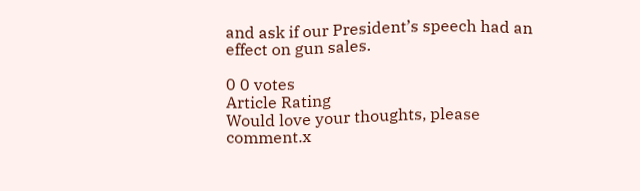and ask if our President’s speech had an effect on gun sales.

0 0 votes
Article Rating
Would love your thoughts, please comment.x